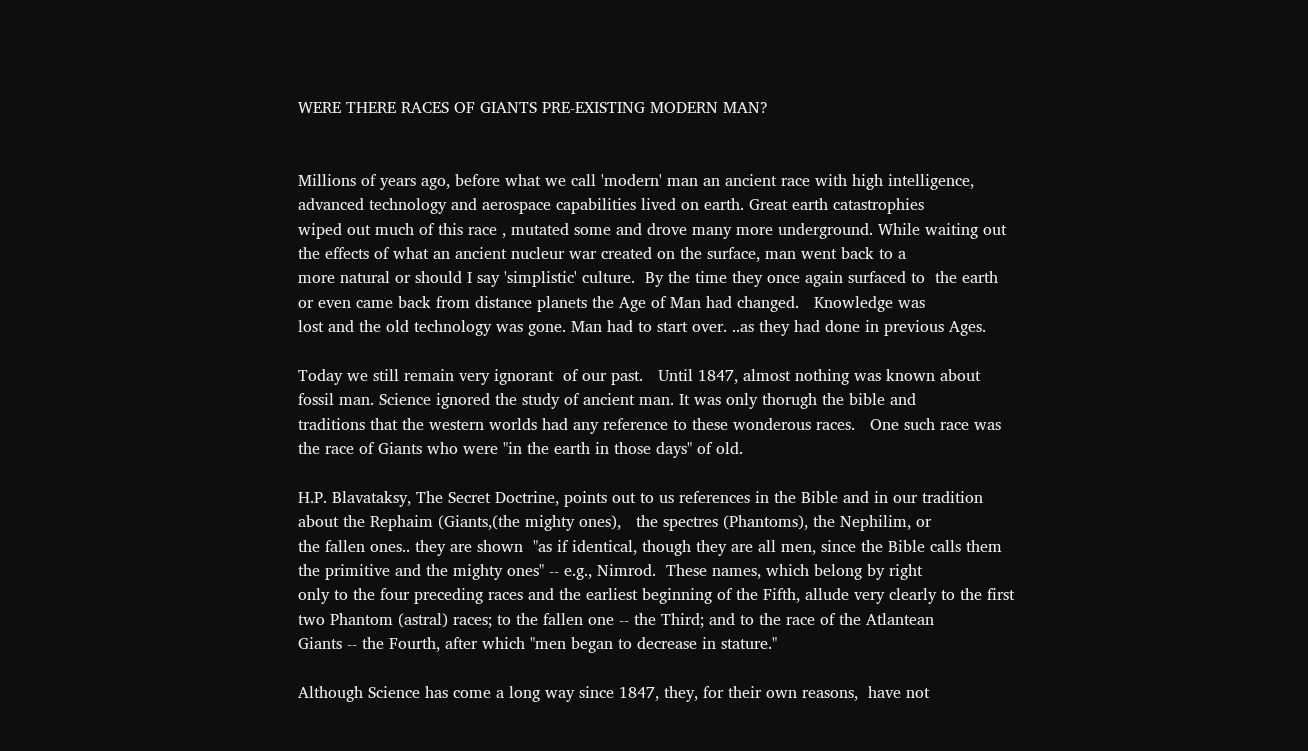WERE THERE RACES OF GIANTS PRE-EXISTING MODERN MAN?


Millions of years ago, before what we call 'modern' man an ancient race with high intelligence, advanced technology and aerospace capabilities lived on earth. Great earth catastrophies
wiped out much of this race , mutated some and drove many more underground. While waiting out the effects of what an ancient nucleur war created on the surface, man went back to a
more natural or should I say 'simplistic' culture.  By the time they once again surfaced to  the earth or even came back from distance planets the Age of Man had changed.   Knowledge was
lost and the old technology was gone. Man had to start over. ..as they had done in previous Ages.

Today we still remain very ignorant  of our past.   Until 1847, almost nothing was known about fossil man. Science ignored the study of ancient man. It was only thorugh the bible and
traditions that the western worlds had any reference to these wonderous races.   One such race was the race of Giants who were "in the earth in those days" of old.

H.P. Blavataksy, The Secret Doctrine, points out to us references in the Bible and in our tradition about the Rephaim (Giants,(the mighty ones),   the spectres (Phantoms), the Nephilim, or
the fallen ones.. they are shown  "as if identical, though they are all men, since the Bible calls them the primitive and the mighty ones" -- e.g., Nimrod.  These names, which belong by right
only to the four preceding races and the earliest beginning of the Fifth, allude very clearly to the first two Phantom (astral) races; to the fallen one -- the Third; and to the race of the Atlantean
Giants -- the Fourth, after which "men began to decrease in stature."

Although Science has come a long way since 1847, they, for their own reasons,  have not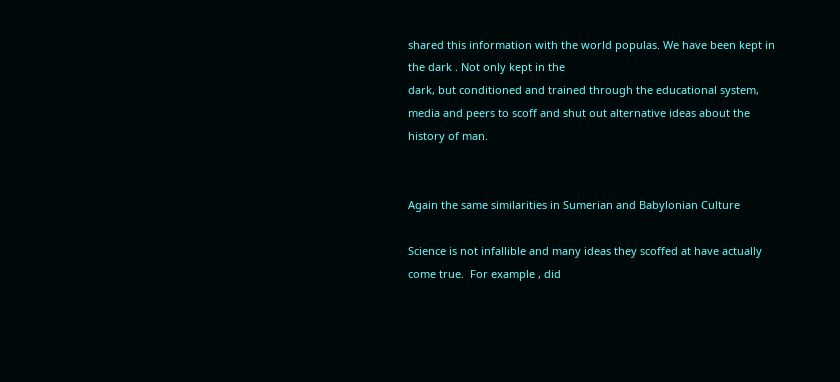shared this information with the world populas. We have been kept in the dark . Not only kept in the
dark, but conditioned and trained through the educational system, media and peers to scoff and shut out alternative ideas about the history of man.


Again the same similarities in Sumerian and Babylonian Culture

Science is not infallible and many ideas they scoffed at have actually come true.  For example , did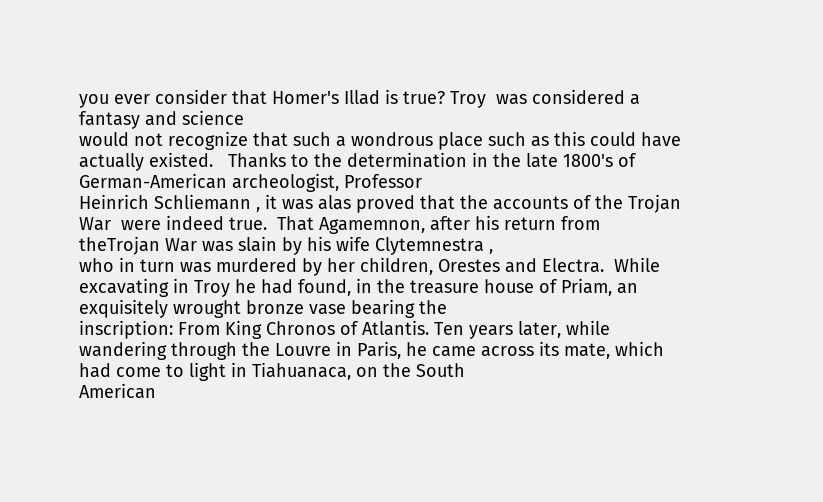you ever consider that Homer's Illad is true? Troy  was considered a fantasy and science
would not recognize that such a wondrous place such as this could have actually existed.   Thanks to the determination in the late 1800's of  German-American archeologist, Professor
Heinrich Schliemann , it was alas proved that the accounts of the Trojan War  were indeed true.  That Agamemnon, after his return from theTrojan War was slain by his wife Clytemnestra ,
who in turn was murdered by her children, Orestes and Electra.  While excavating in Troy he had found, in the treasure house of Priam, an exquisitely wrought bronze vase bearing the
inscription: From King Chronos of Atlantis. Ten years later, while wandering through the Louvre in Paris, he came across its mate, which had come to light in Tiahuanaca, on the South
American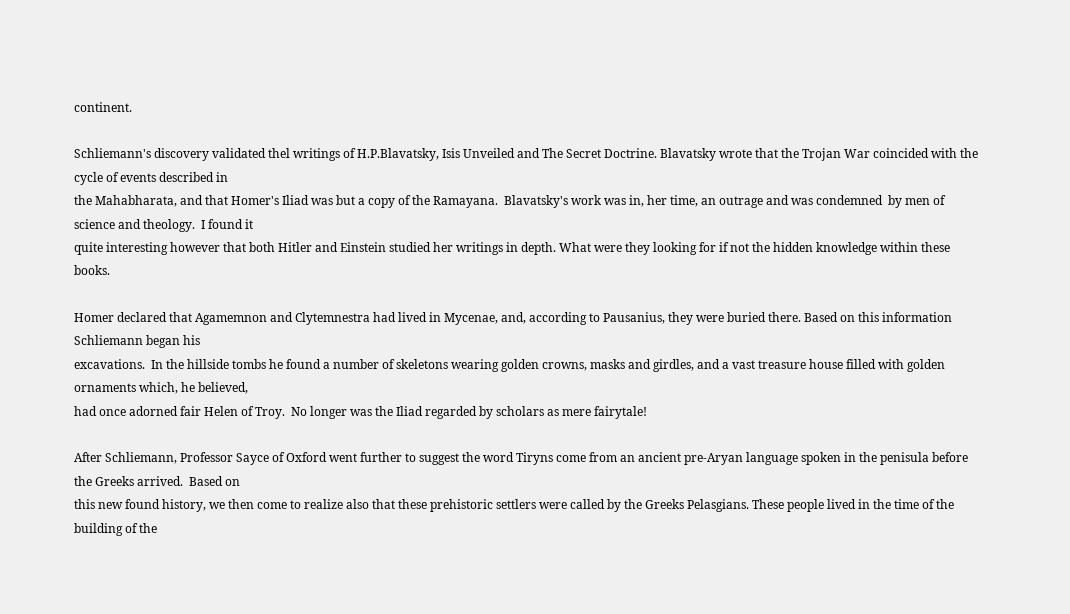continent.

Schliemann's discovery validated thel writings of H.P.Blavatsky, Isis Unveiled and The Secret Doctrine. Blavatsky wrote that the Trojan War coincided with the  cycle of events described in
the Mahabharata, and that Homer's Iliad was but a copy of the Ramayana.  Blavatsky's work was in, her time, an outrage and was condemned  by men of science and theology.  I found it
quite interesting however that both Hitler and Einstein studied her writings in depth. What were they looking for if not the hidden knowledge within these books.

Homer declared that Agamemnon and Clytemnestra had lived in Mycenae, and, according to Pausanius, they were buried there. Based on this information Schliemann began his
excavations.  In the hillside tombs he found a number of skeletons wearing golden crowns, masks and girdles, and a vast treasure house filled with golden ornaments which, he believed,
had once adorned fair Helen of Troy.  No longer was the Iliad regarded by scholars as mere fairytale!

After Schliemann, Professor Sayce of Oxford went further to suggest the word Tiryns come from an ancient pre-Aryan language spoken in the penisula before the Greeks arrived.  Based on
this new found history, we then come to realize also that these prehistoric settlers were called by the Greeks Pelasgians. These people lived in the time of the building of the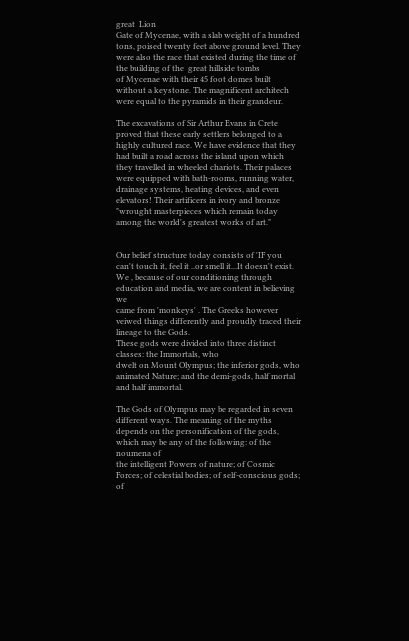great  Lion
Gate of Mycenae, with a slab weight of a hundred tons, poised twenty feet above ground level. They were also the race that existed during the time of the building of the  great hillside tombs
of Mycenae with their 45 foot domes built without a keystone. The magnificent architech were equal to the pyramids in their grandeur.

The excavations of Sir Arthur Evans in Crete proved that these early settlers belonged to a highly cultured race. We have evidence that they  had built a road across the island upon which
they travelled in wheeled chariots. Their palaces were equipped with bath-rooms, running water, drainage systems, heating devices, and even elevators! Their artificers in ivory and bronze
"wrought masterpieces which remain today among the world's greatest works of art."


Our belief structure today consists of 'IF you can't touch it, feel it ..or smell it...It doesn't exist. We , because of our conditioning through education and media, we are content in believing we
came from 'monkeys' . The Greeks however veiwed things differently and proudly traced their lineage to the Gods.
These gods were divided into three distinct classes: the Immortals, who
dwelt on Mount Olympus; the inferior gods, who animated Nature; and the demi-gods, half mortal and half immortal.

The Gods of Olympus may be regarded in seven different ways. The meaning of the myths depends on the personification of the gods, which may be any of the following: of the noumena of
the intelligent Powers of nature; of Cosmic Forces; of celestial bodies; of self-conscious gods; of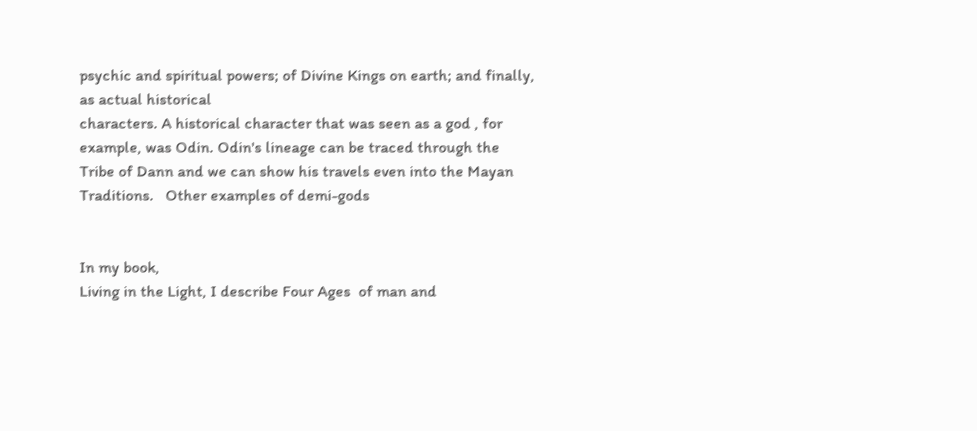psychic and spiritual powers; of Divine Kings on earth; and finally, as actual historical
characters. A historical character that was seen as a god , for example, was Odin. Odin's lineage can be traced through the
Tribe of Dann and we can show his travels even into the Mayan
Traditions.   Other examples of demi-gods


In my book,
Living in the Light, I describe Four Ages  of man and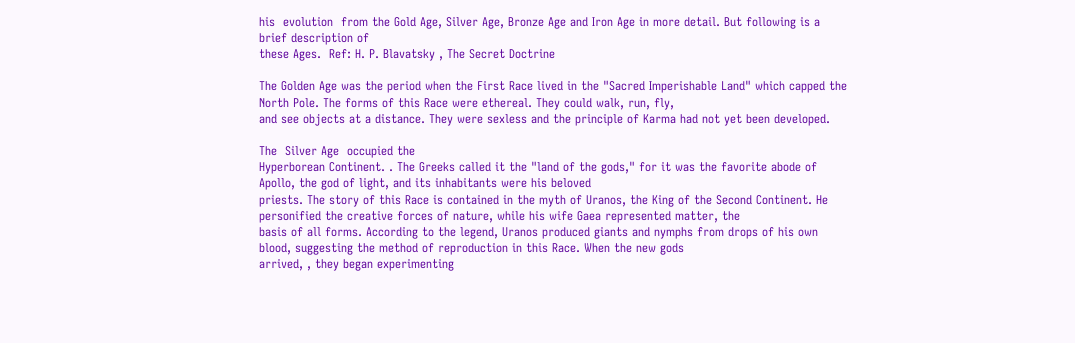his  evolution  from the Gold Age, Silver Age, Bronze Age and Iron Age in more detail. But following is a brief description of
these Ages.  Ref: H. P. Blavatsky , The Secret Doctrine

The Golden Age was the period when the First Race lived in the "Sacred Imperishable Land" which capped the North Pole. The forms of this Race were ethereal. They could walk, run, fly,
and see objects at a distance. They were sexless and the principle of Karma had not yet been developed.

The  Silver Age  occupied the
Hyperborean Continent. . The Greeks called it the "land of the gods," for it was the favorite abode of Apollo, the god of light, and its inhabitants were his beloved
priests. The story of this Race is contained in the myth of Uranos, the King of the Second Continent. He personified the creative forces of nature, while his wife Gaea represented matter, the
basis of all forms. According to the legend, Uranos produced giants and nymphs from drops of his own blood, suggesting the method of reproduction in this Race. When the new gods
arrived, , they began experimenting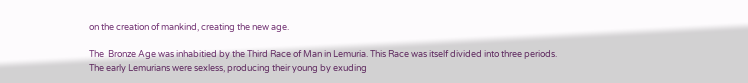on the creation of mankind, creating the new age.

The  Bronze Age was inhabitied by the Third Race of Man in Lemuria. This Race was itself divided into three periods. The early Lemurians were sexless, producing their young by exuding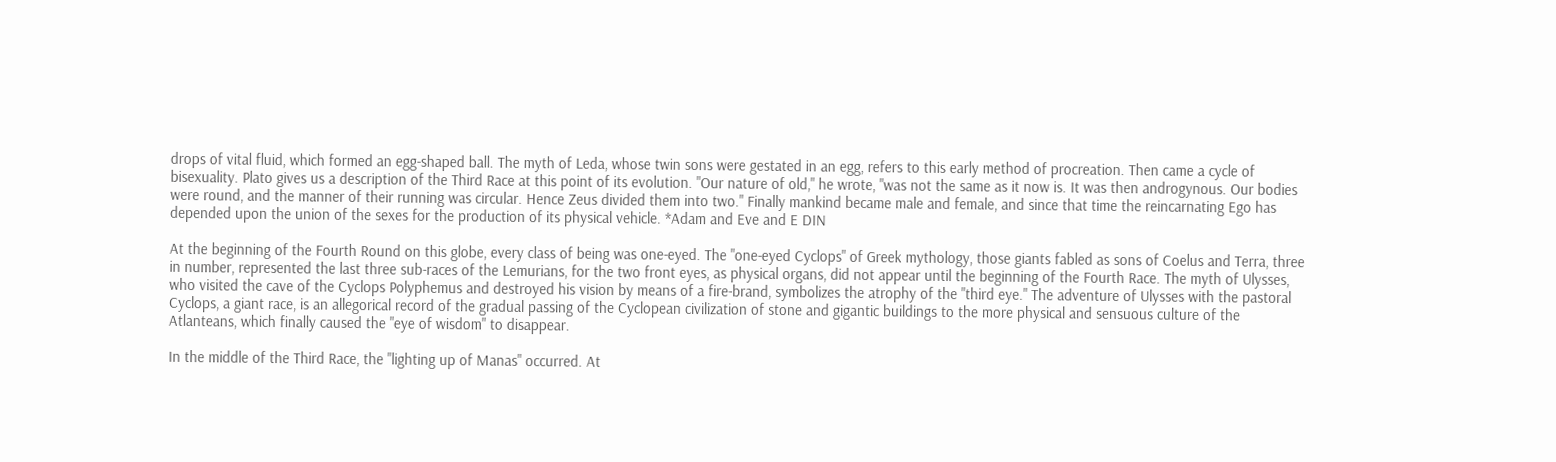drops of vital fluid, which formed an egg-shaped ball. The myth of Leda, whose twin sons were gestated in an egg, refers to this early method of procreation. Then came a cycle of
bisexuality. Plato gives us a description of the Third Race at this point of its evolution. "Our nature of old," he wrote, "was not the same as it now is. It was then androgynous. Our bodies
were round, and the manner of their running was circular. Hence Zeus divided them into two." Finally mankind became male and female, and since that time the reincarnating Ego has
depended upon the union of the sexes for the production of its physical vehicle. *Adam and Eve and E DIN

At the beginning of the Fourth Round on this globe, every class of being was one-eyed. The "one-eyed Cyclops" of Greek mythology, those giants fabled as sons of Coelus and Terra, three
in number, represented the last three sub-races of the Lemurians, for the two front eyes, as physical organs, did not appear until the beginning of the Fourth Race. The myth of Ulysses,
who visited the cave of the Cyclops Polyphemus and destroyed his vision by means of a fire-brand, symbolizes the atrophy of the "third eye." The adventure of Ulysses with the pastoral
Cyclops, a giant race, is an allegorical record of the gradual passing of the Cyclopean civilization of stone and gigantic buildings to the more physical and sensuous culture of the
Atlanteans, which finally caused the "eye of wisdom" to disappear.

In the middle of the Third Race, the "lighting up of Manas" occurred. At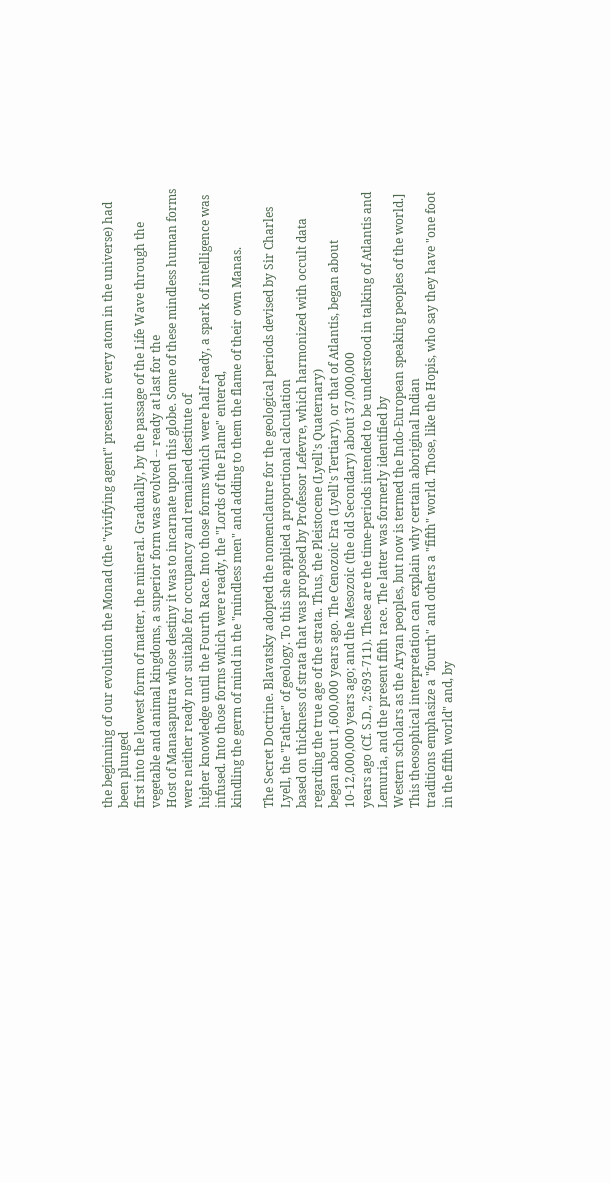the beginning of our evolution the Monad (the "vivifying agent" present in every atom in the universe) had been plunged
first into the lowest form of matter, the mineral. Gradually, by the passage of the Life Wave through the vegetable and animal kingdoms, a superior form was evolved -- ready at last for the
Host of Manasaputra whose destiny it was to incarnate upon this globe. Some of these mindless human forms were neither ready nor suitable for occupancy and remained destitute of
higher knowledge until the Fourth Race. Into those forms which were half ready, a spark of intelligence was infused. Into those forms which were ready, the "Lords of the Flame" entered,
kindling the germ of mind in the "mindless men" and adding to them the flame of their own Manas.

The Secret Doctrine. Blavatsky adopted the nomenclature for the geological periods devised by Sir Charles Lyell, the "Father" of geology. To this she applied a proportional calculation
based on thickness of strata that was proposed by Professor Lefevre, which harmonized with occult data regarding the true age of the strata. Thus, the Pleistocene (Lyell's Quaternary)
began about 1,600,000 years ago. The Cenozoic Era (Lyell's Tertiary), or that of Atlantis, began about 10-12,000,000 years ago; and the Mesozoic (the old Secondary) about 37,000,000
years ago (Cf. S.D., 2:693-711). These are the time-periods intended to be understood in talking of Atlantis and Lemuria, and the present fifth race. The latter was formerly identified by
Western scholars as the Aryan peoples, but now is termed the Indo-European speaking peoples of the world.] This theosophical interpretation can explain why certain aboriginal Indian
traditions emphasize a "fourth" and others a "fifth" world. Those, like the Hopis, who say they have "one foot in the fifth world" and, by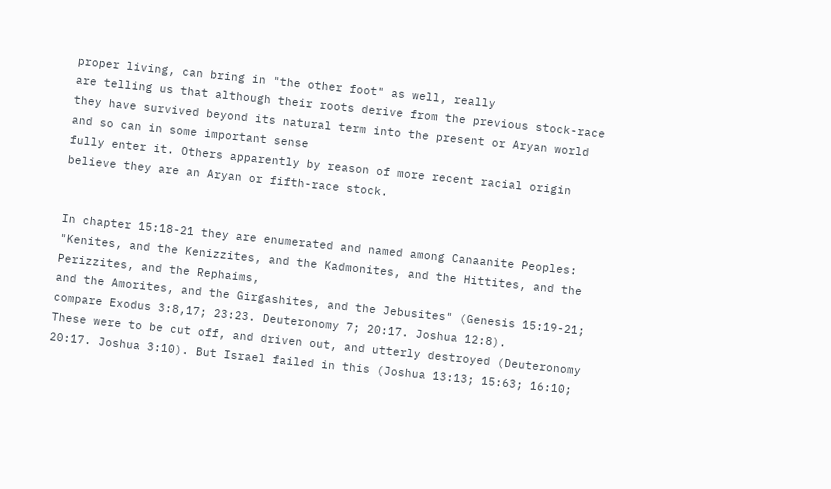proper living, can bring in "the other foot" as well, really
are telling us that although their roots derive from the previous stock-race they have survived beyond its natural term into the present or Aryan world and so can in some important sense
fully enter it. Others apparently by reason of more recent racial origin believe they are an Aryan or fifth-race stock.


In chapter 15:18-21 they are enumerated and named among Canaanite Peoples: "Kenites, and the Kenizzites, and the Kadmonites, and the Hittites, and the Perizzites, and the Rephaims,
and the Amorites, and the Girgashites, and the Jebusites" (Genesis 15:19-21; compare Exodus 3:8,17; 23:23. Deuteronomy 7; 20:17. Joshua 12:8).
These were to be cut off, and driven out, and utterly destroyed (Deuteronomy 20:17. Joshua 3:10). But Israel failed in this (Joshua 13:13; 15:63; 16:10;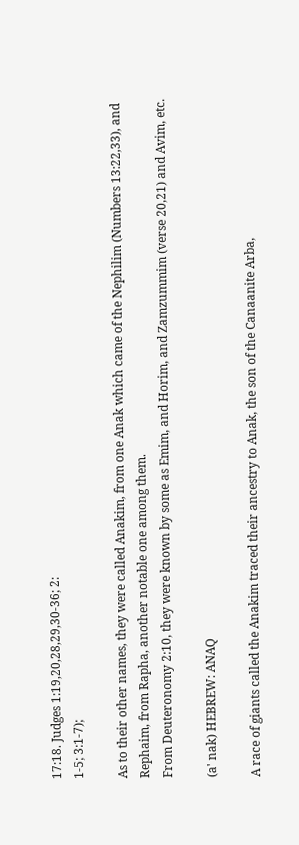17:18. Judges 1:19,20,28,29,30-36; 2:
1-5; 3:1-7);

As to their other names, they were called Anakim, from one Anak which came of the Nephilim (Numbers 13:22,33), and Rephaim, from Rapha, another notable one among them.
From Deuteronomy 2:10, they were known by some as Emim, and Horim, and Zamzummim (verse 20,21) and Avim, etc.

(a' nak) HEBREW: ANAQ

A race of giants called the Anakim traced their ancestry to Anak, the son of the Canaanite Arba,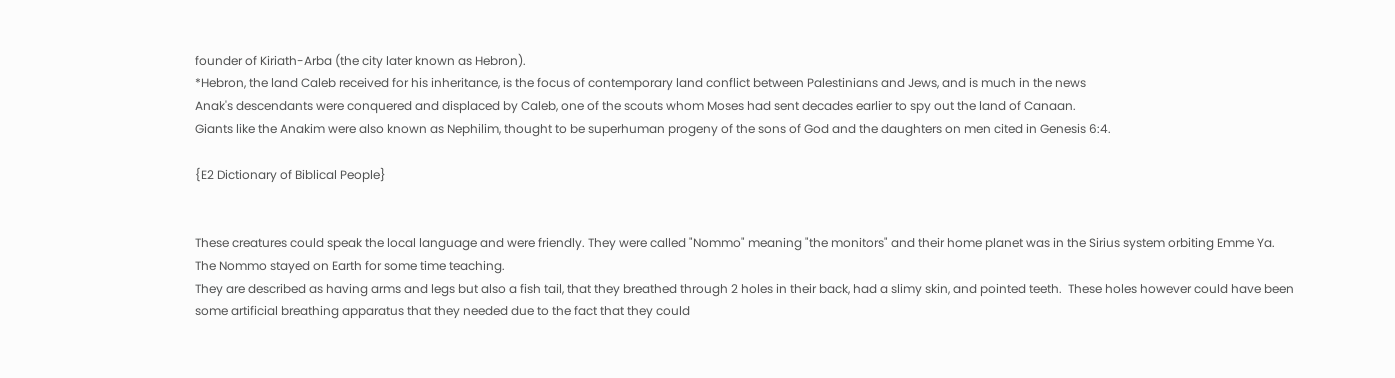founder of Kiriath-Arba (the city later known as Hebron).
*Hebron, the land Caleb received for his inheritance, is the focus of contemporary land conflict between Palestinians and Jews, and is much in the news
Anak's descendants were conquered and displaced by Caleb, one of the scouts whom Moses had sent decades earlier to spy out the land of Canaan.
Giants like the Anakim were also known as Nephilim, thought to be superhuman progeny of the sons of God and the daughters on men cited in Genesis 6:4.

{E2 Dictionary of Biblical People}


These creatures could speak the local language and were friendly. They were called "Nommo" meaning "the monitors" and their home planet was in the Sirius system orbiting Emme Ya.
The Nommo stayed on Earth for some time teaching.
They are described as having arms and legs but also a fish tail, that they breathed through 2 holes in their back, had a slimy skin, and pointed teeth.  These holes however could have been
some artificial breathing apparatus that they needed due to the fact that they could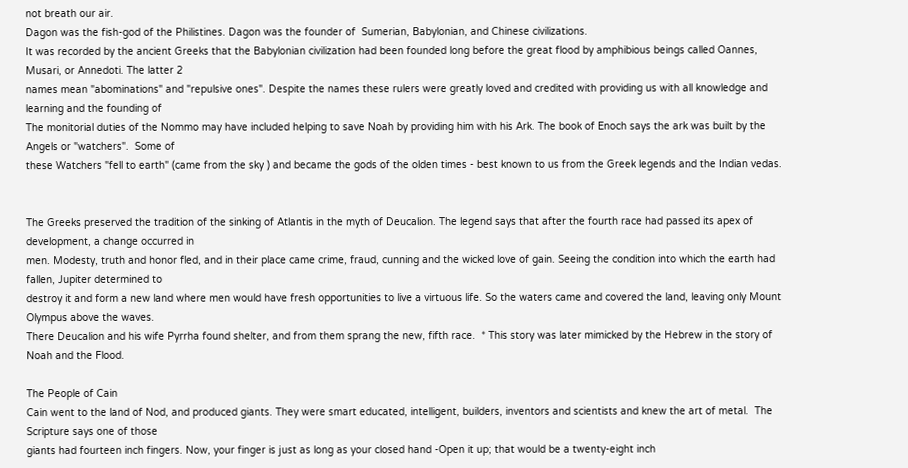not breath our air.
Dagon was the fish-god of the Philistines. Dagon was the founder of  Sumerian, Babylonian, and Chinese civilizations.
It was recorded by the ancient Greeks that the Babylonian civilization had been founded long before the great flood by amphibious beings called Oannes, Musari, or Annedoti. The latter 2
names mean "abominations" and "repulsive ones". Despite the names these rulers were greatly loved and credited with providing us with all knowledge and learning and the founding of
The monitorial duties of the Nommo may have included helping to save Noah by providing him with his Ark. The book of Enoch says the ark was built by the Angels or "watchers".  Some of
these Watchers "fell to earth" (came from the sky ) and became the gods of the olden times - best known to us from the Greek legends and the Indian vedas.


The Greeks preserved the tradition of the sinking of Atlantis in the myth of Deucalion. The legend says that after the fourth race had passed its apex of development, a change occurred in
men. Modesty, truth and honor fled, and in their place came crime, fraud, cunning and the wicked love of gain. Seeing the condition into which the earth had fallen, Jupiter determined to
destroy it and form a new land where men would have fresh opportunities to live a virtuous life. So the waters came and covered the land, leaving only Mount Olympus above the waves.
There Deucalion and his wife Pyrrha found shelter, and from them sprang the new, fifth race.  * This story was later mimicked by the Hebrew in the story of Noah and the Flood.

The People of Cain
Cain went to the land of Nod, and produced giants. They were smart educated, intelligent, builders, inventors and scientists and knew the art of metal.  The Scripture says one of those
giants had fourteen inch fingers. Now, your finger is just as long as your closed hand -Open it up; that would be a twenty-eight inch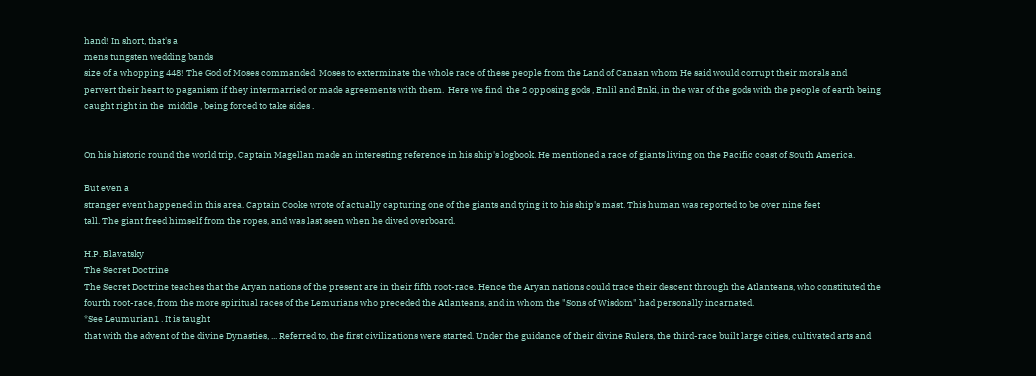hand! In short, that's a
mens tungsten wedding bands
size of a whopping 448! The God of Moses commanded  Moses to exterminate the whole race of these people from the Land of Canaan whom He said would corrupt their morals and
pervert their heart to paganism if they intermarried or made agreements with them.  Here we find  the 2 opposing gods , Enlil and Enki, in the war of the gods with the people of earth being
caught right in the  middle , being forced to take sides .


On his historic round the world trip, Captain Magellan made an interesting reference in his ship's logbook. He mentioned a race of giants living on the Pacific coast of South America.

But even a
stranger event happened in this area. Captain Cooke wrote of actually capturing one of the giants and tying it to his ship's mast. This human was reported to be over nine feet
tall. The giant freed himself from the ropes, and was last seen when he dived overboard.

H.P. Blavatsky
The Secret Doctrine
The Secret Doctrine teaches that the Aryan nations of the present are in their fifth root-race. Hence the Aryan nations could trace their descent through the Atlanteans, who constituted the
fourth root-race, from the more spiritual races of the Lemurians who preceded the Atlanteans, and in whom the "Sons of Wisdom" had personally incarnated.
*See Leumurian1 . It is taught
that with the advent of the divine Dynasties, ... Referred to, the first civilizations were started. Under the guidance of their divine Rulers, the third-race built large cities, cultivated arts and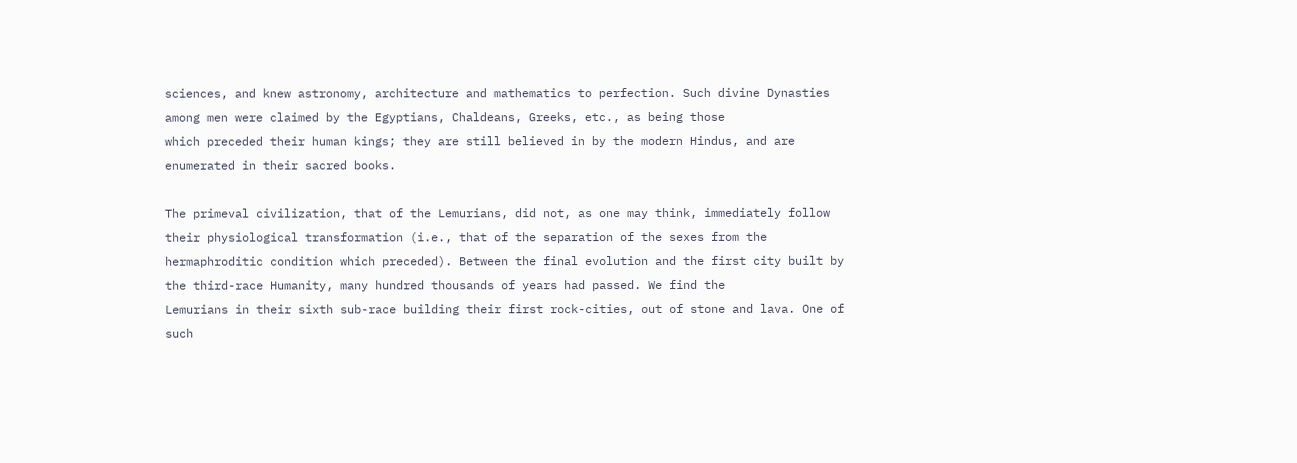sciences, and knew astronomy, architecture and mathematics to perfection. Such divine Dynasties among men were claimed by the Egyptians, Chaldeans, Greeks, etc., as being those
which preceded their human kings; they are still believed in by the modern Hindus, and are enumerated in their sacred books.

The primeval civilization, that of the Lemurians, did not, as one may think, immediately follow their physiological transformation (i.e., that of the separation of the sexes from the
hermaphroditic condition which preceded). Between the final evolution and the first city built by the third-race Humanity, many hundred thousands of years had passed. We find the
Lemurians in their sixth sub-race building their first rock-cities, out of stone and lava. One of such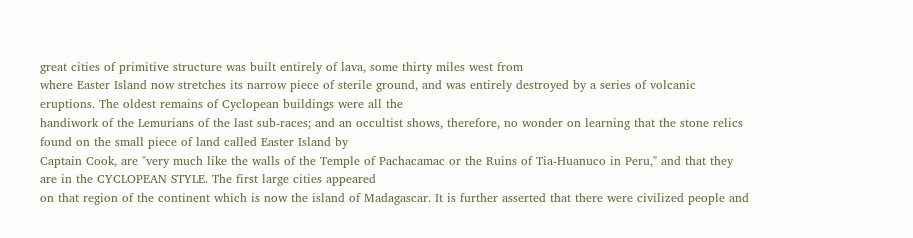great cities of primitive structure was built entirely of lava, some thirty miles west from
where Easter Island now stretches its narrow piece of sterile ground, and was entirely destroyed by a series of volcanic eruptions. The oldest remains of Cyclopean buildings were all the
handiwork of the Lemurians of the last sub-races; and an occultist shows, therefore, no wonder on learning that the stone relics found on the small piece of land called Easter Island by
Captain Cook, are "very much like the walls of the Temple of Pachacamac or the Ruins of Tia-Huanuco in Peru," and that they are in the CYCLOPEAN STYLE. The first large cities appeared
on that region of the continent which is now the island of Madagascar. It is further asserted that there were civilized people and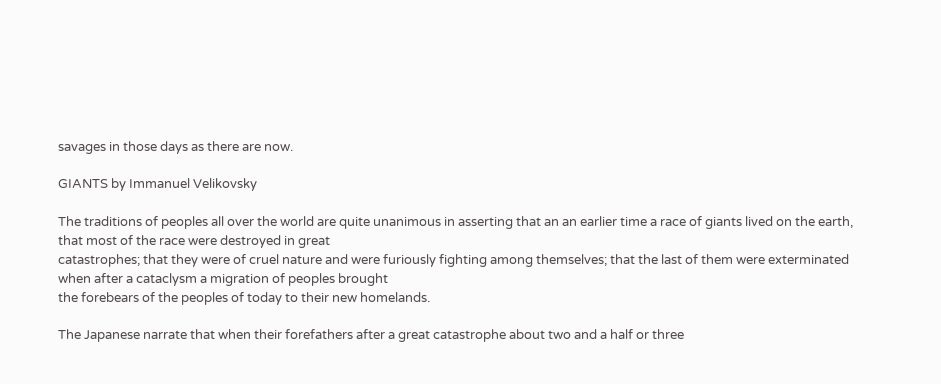savages in those days as there are now.

GIANTS by Immanuel Velikovsky

The traditions of peoples all over the world are quite unanimous in asserting that an an earlier time a race of giants lived on the earth, that most of the race were destroyed in great
catastrophes; that they were of cruel nature and were furiously fighting among themselves; that the last of them were exterminated when after a cataclysm a migration of peoples brought
the forebears of the peoples of today to their new homelands.

The Japanese narrate that when their forefathers after a great catastrophe about two and a half or three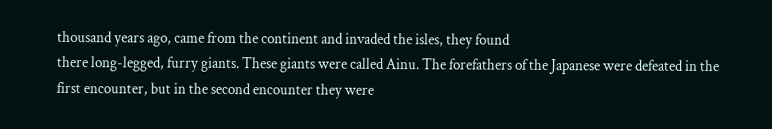thousand years ago, came from the continent and invaded the isles, they found
there long-legged, furry giants. These giants were called Ainu. The forefathers of the Japanese were defeated in the first encounter, but in the second encounter they were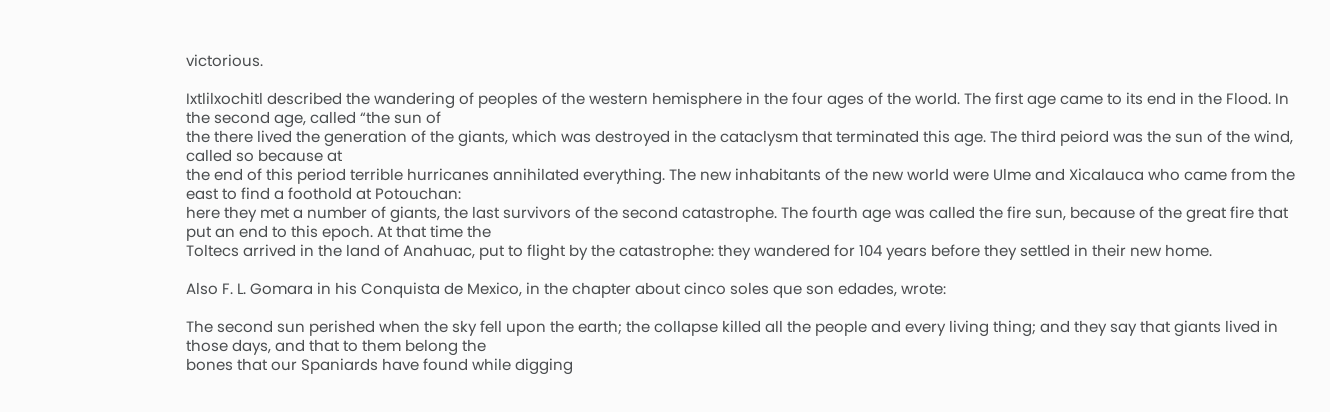victorious.

Ixtlilxochitl described the wandering of peoples of the western hemisphere in the four ages of the world. The first age came to its end in the Flood. In the second age, called “the sun of
the there lived the generation of the giants, which was destroyed in the cataclysm that terminated this age. The third peiord was the sun of the wind, called so because at
the end of this period terrible hurricanes annihilated everything. The new inhabitants of the new world were Ulme and Xicalauca who came from the east to find a foothold at Potouchan:
here they met a number of giants, the last survivors of the second catastrophe. The fourth age was called the fire sun, because of the great fire that put an end to this epoch. At that time the
Toltecs arrived in the land of Anahuac, put to flight by the catastrophe: they wandered for 104 years before they settled in their new home.

Also F. L. Gomara in his Conquista de Mexico, in the chapter about cinco soles que son edades, wrote:

The second sun perished when the sky fell upon the earth; the collapse killed all the people and every living thing; and they say that giants lived in those days, and that to them belong the
bones that our Spaniards have found while digging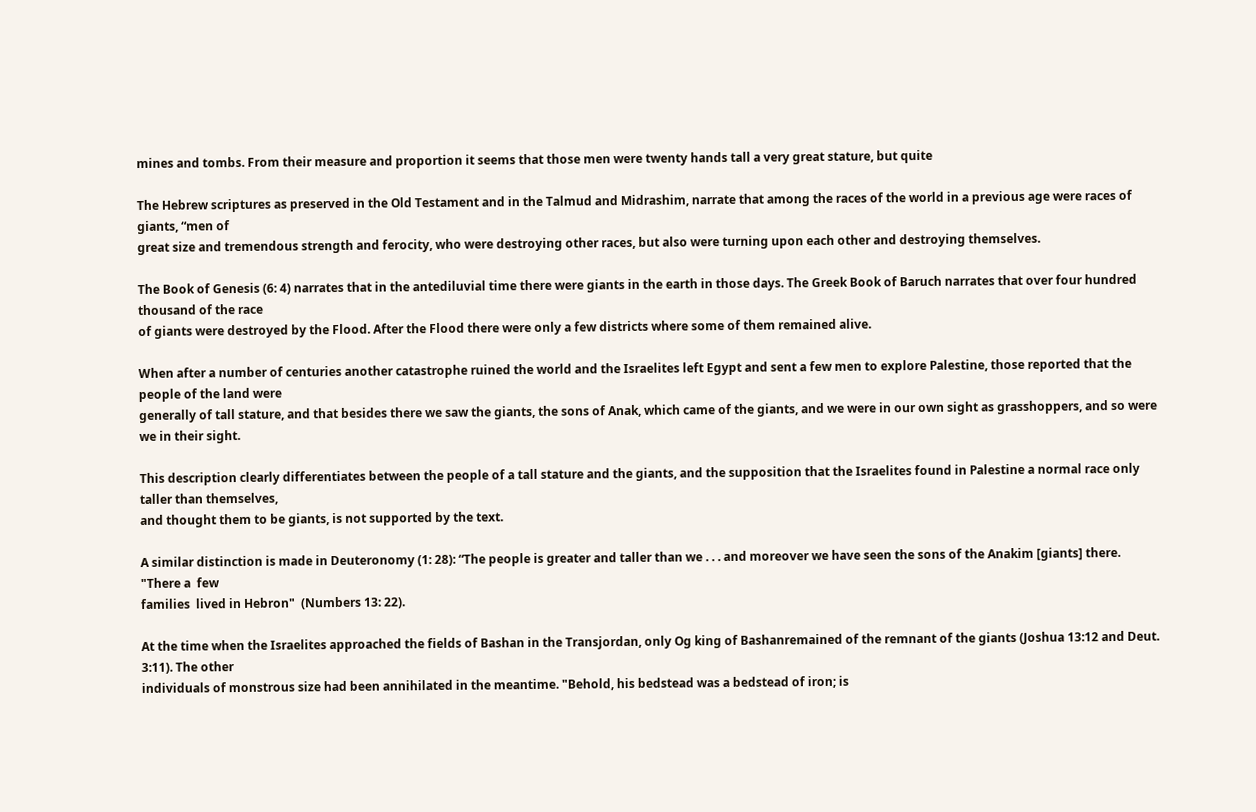mines and tombs. From their measure and proportion it seems that those men were twenty hands tall a very great stature, but quite

The Hebrew scriptures as preserved in the Old Testament and in the Talmud and Midrashim, narrate that among the races of the world in a previous age were races of giants, “men of
great size and tremendous strength and ferocity, who were destroying other races, but also were turning upon each other and destroying themselves.

The Book of Genesis (6: 4) narrates that in the antediluvial time there were giants in the earth in those days. The Greek Book of Baruch narrates that over four hundred thousand of the race
of giants were destroyed by the Flood. After the Flood there were only a few districts where some of them remained alive.

When after a number of centuries another catastrophe ruined the world and the Israelites left Egypt and sent a few men to explore Palestine, those reported that the people of the land were
generally of tall stature, and that besides there we saw the giants, the sons of Anak, which came of the giants, and we were in our own sight as grasshoppers, and so were we in their sight.

This description clearly differentiates between the people of a tall stature and the giants, and the supposition that the Israelites found in Palestine a normal race only taller than themselves,
and thought them to be giants, is not supported by the text.

A similar distinction is made in Deuteronomy (1: 28): “The people is greater and taller than we . . . and moreover we have seen the sons of the Anakim [giants] there. "There a  few
families  lived in Hebron"  (Numbers 13: 22).

At the time when the Israelites approached the fields of Bashan in the Transjordan, only Og king of Bashanremained of the remnant of the giants (Joshua 13:12 and Deut. 3:11). The other
individuals of monstrous size had been annihilated in the meantime. "Behold, his bedstead was a bedstead of iron; is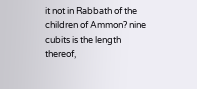it not in Rabbath of the children of Ammon? nine cubits is the length
thereof,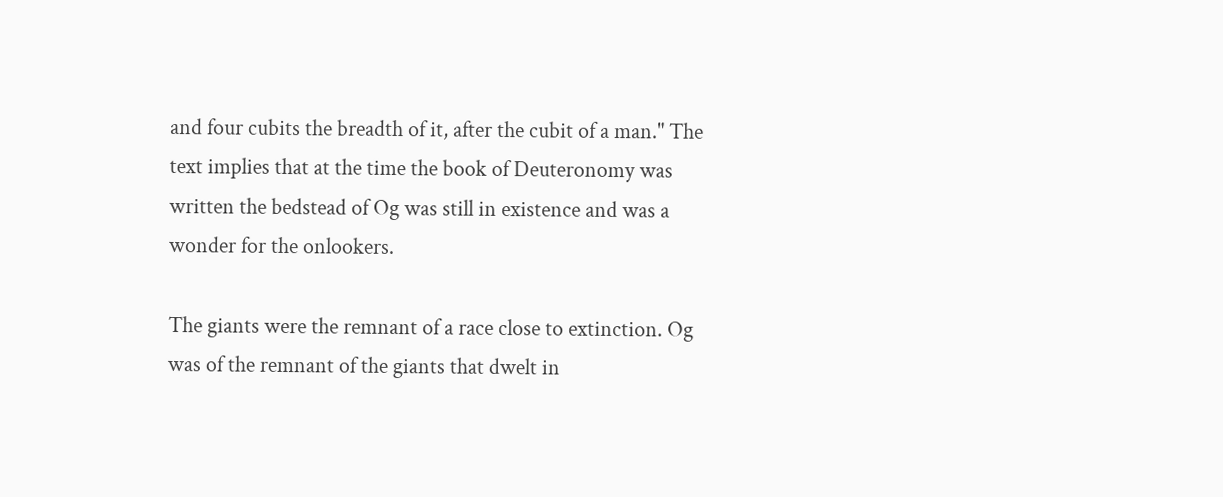and four cubits the breadth of it, after the cubit of a man." The text implies that at the time the book of Deuteronomy was written the bedstead of Og was still in existence and was a
wonder for the onlookers.

The giants were the remnant of a race close to extinction. Og was of the remnant of the giants that dwelt in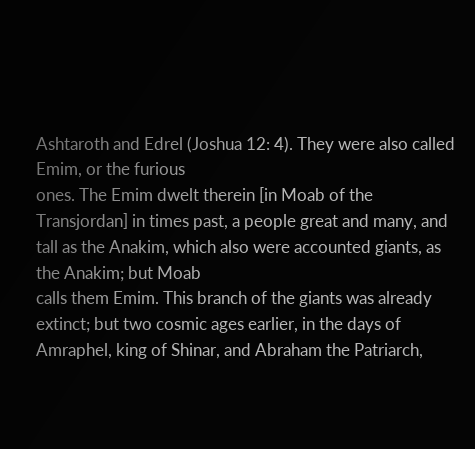Ashtaroth and Edrel (Joshua 12: 4). They were also called Emim, or the furious
ones. The Emim dwelt therein [in Moab of the Transjordan] in times past, a people great and many, and tall as the Anakim, which also were accounted giants, as the Anakim; but Moab
calls them Emim. This branch of the giants was already extinct; but two cosmic ages earlier, in the days of Amraphel, king of Shinar, and Abraham the Patriarch,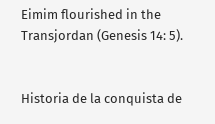Eimim flourished in the
Transjordan (Genesis 14: 5).


Historia de la conquista de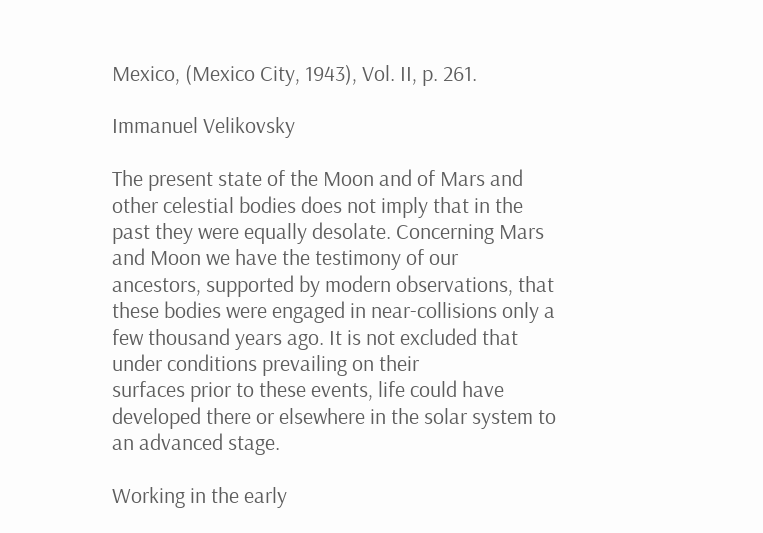Mexico, (Mexico City, 1943), Vol. II, p. 261.

Immanuel Velikovsky

The present state of the Moon and of Mars and other celestial bodies does not imply that in the past they were equally desolate. Concerning Mars and Moon we have the testimony of our
ancestors, supported by modern observations, that these bodies were engaged in near-collisions only a few thousand years ago. It is not excluded that under conditions prevailing on their
surfaces prior to these events, life could have developed there or elsewhere in the solar system to an advanced stage.

Working in the early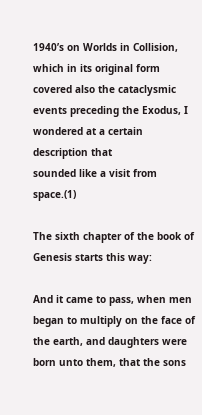1940’s on Worlds in Collision, which in its original form covered also the cataclysmic events preceding the Exodus, I wondered at a certain description that
sounded like a visit from space.(1)

The sixth chapter of the book of Genesis starts this way:

And it came to pass, when men began to multiply on the face of the earth, and daughters were born unto them, that the sons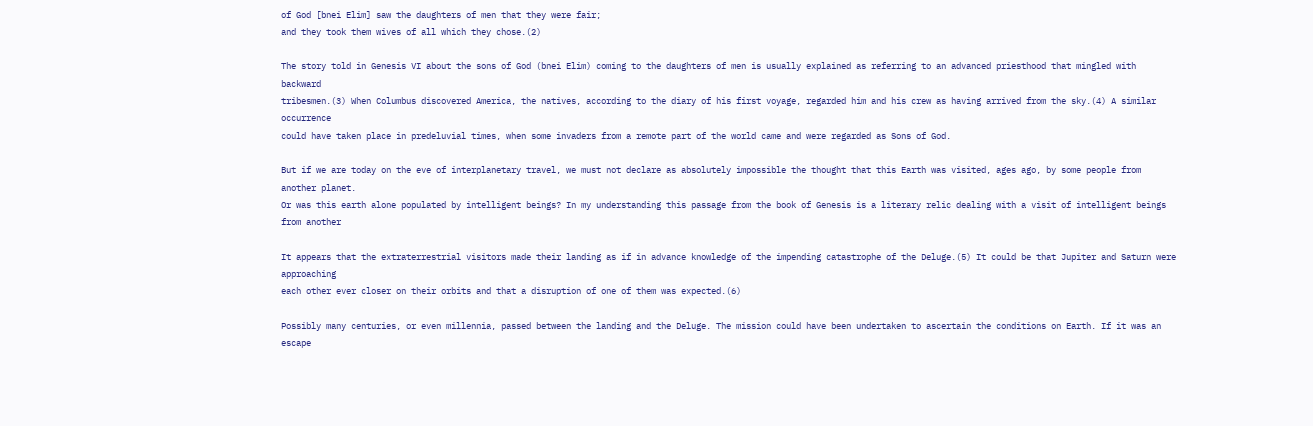of God [bnei Elim] saw the daughters of men that they were fair;
and they took them wives of all which they chose.(2)

The story told in Genesis VI about the sons of God (bnei Elim) coming to the daughters of men is usually explained as referring to an advanced priesthood that mingled with backward
tribesmen.(3) When Columbus discovered America, the natives, according to the diary of his first voyage, regarded him and his crew as having arrived from the sky.(4) A similar occurrence
could have taken place in predeluvial times, when some invaders from a remote part of the world came and were regarded as Sons of God.

But if we are today on the eve of interplanetary travel, we must not declare as absolutely impossible the thought that this Earth was visited, ages ago, by some people from another planet.
Or was this earth alone populated by intelligent beings? In my understanding this passage from the book of Genesis is a literary relic dealing with a visit of intelligent beings from another

It appears that the extraterrestrial visitors made their landing as if in advance knowledge of the impending catastrophe of the Deluge.(5) It could be that Jupiter and Saturn were approaching
each other ever closer on their orbits and that a disruption of one of them was expected.(6)

Possibly many centuries, or even millennia, passed between the landing and the Deluge. The mission could have been undertaken to ascertain the conditions on Earth. If it was an escape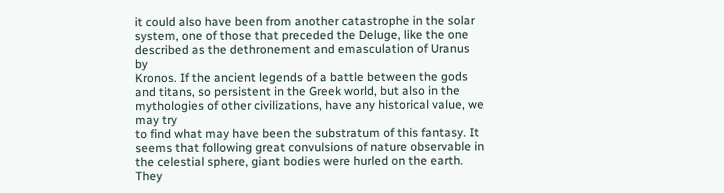it could also have been from another catastrophe in the solar system, one of those that preceded the Deluge, like the one described as the dethronement and emasculation of Uranus by
Kronos. If the ancient legends of a battle between the gods and titans, so persistent in the Greek world, but also in the mythologies of other civilizations, have any historical value, we may try
to find what may have been the substratum of this fantasy. It seems that following great convulsions of nature observable in the celestial sphere, giant bodies were hurled on the earth. They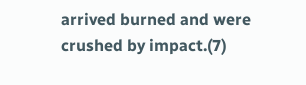arrived burned and were crushed by impact.(7)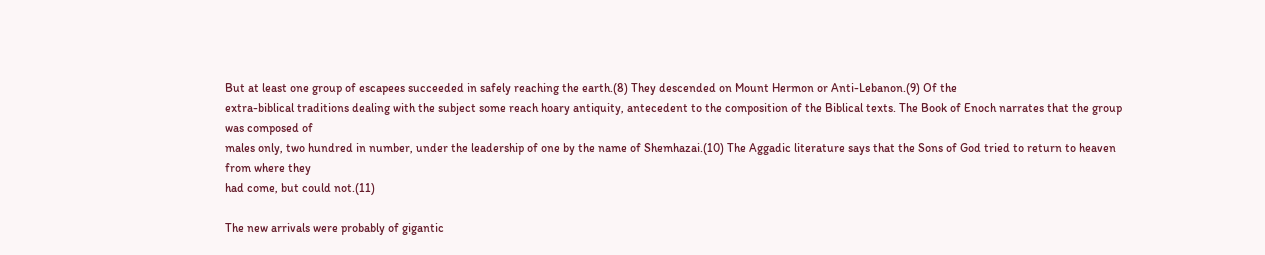But at least one group of escapees succeeded in safely reaching the earth.(8) They descended on Mount Hermon or Anti-Lebanon.(9) Of the
extra-biblical traditions dealing with the subject some reach hoary antiquity, antecedent to the composition of the Biblical texts. The Book of Enoch narrates that the group was composed of
males only, two hundred in number, under the leadership of one by the name of Shemhazai.(10) The Aggadic literature says that the Sons of God tried to return to heaven from where they
had come, but could not.(11)

The new arrivals were probably of gigantic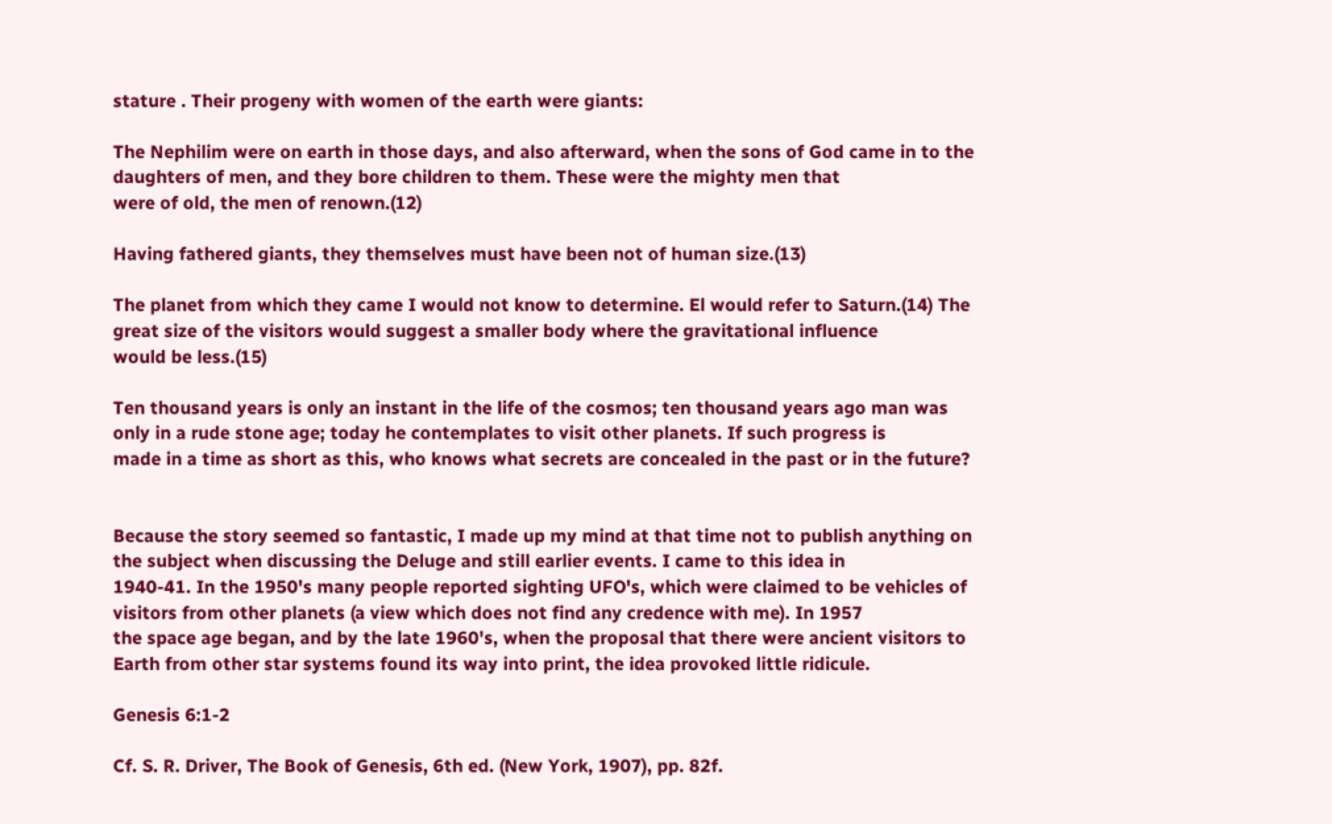stature . Their progeny with women of the earth were giants:

The Nephilim were on earth in those days, and also afterward, when the sons of God came in to the daughters of men, and they bore children to them. These were the mighty men that
were of old, the men of renown.(12)

Having fathered giants, they themselves must have been not of human size.(13)

The planet from which they came I would not know to determine. El would refer to Saturn.(14) The great size of the visitors would suggest a smaller body where the gravitational influence
would be less.(15)

Ten thousand years is only an instant in the life of the cosmos; ten thousand years ago man was only in a rude stone age; today he contemplates to visit other planets. If such progress is
made in a time as short as this, who knows what secrets are concealed in the past or in the future?


Because the story seemed so fantastic, I made up my mind at that time not to publish anything on the subject when discussing the Deluge and still earlier events. I came to this idea in
1940-41. In the 1950's many people reported sighting UFO's, which were claimed to be vehicles of visitors from other planets (a view which does not find any credence with me). In 1957
the space age began, and by the late 1960's, when the proposal that there were ancient visitors to Earth from other star systems found its way into print, the idea provoked little ridicule.

Genesis 6:1-2

Cf. S. R. Driver, The Book of Genesis, 6th ed. (New York, 1907), pp. 82f.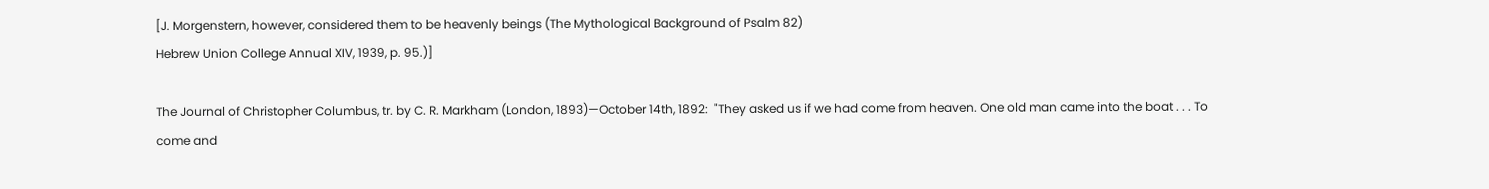[J. Morgenstern, however, considered them to be heavenly beings (The Mythological Background of Psalm 82)
Hebrew Union College Annual XIV, 1939, p. 95.)]

The Journal of Christopher Columbus, tr. by C. R. Markham (London, 1893)—October 14th, 1892:  "They asked us if we had come from heaven. One old man came into the boat . . . To
come and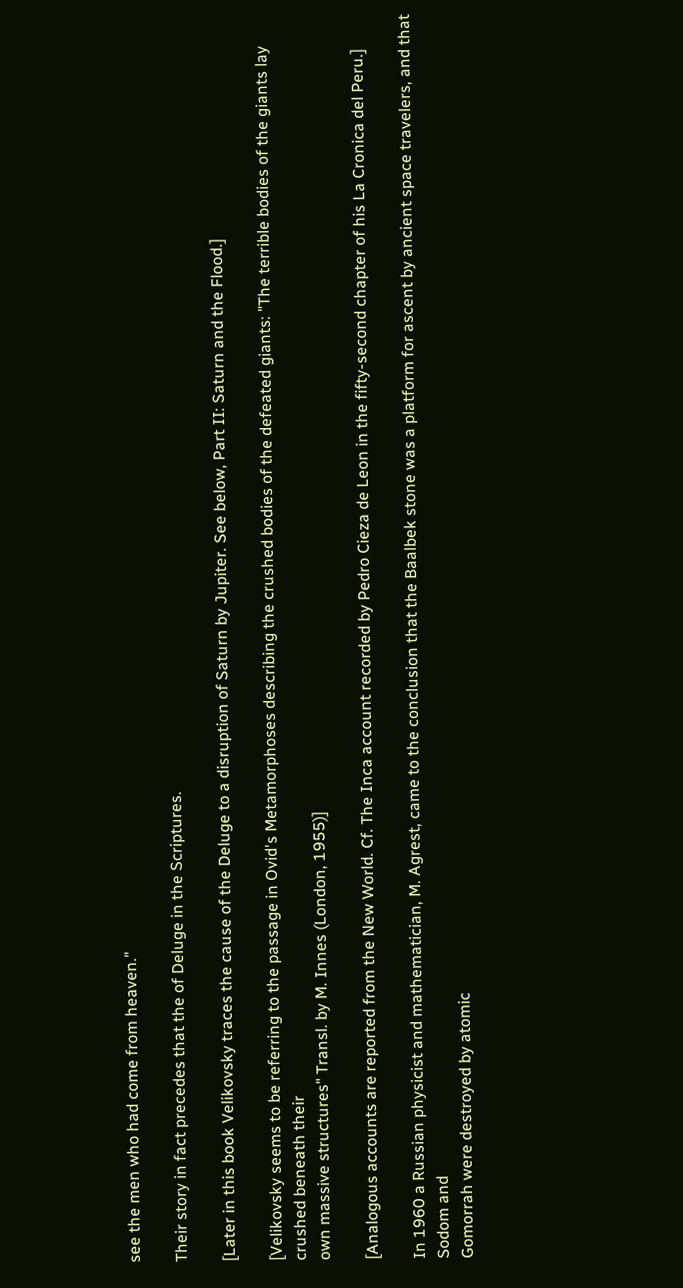see the men who had come from heaven."

Their story in fact precedes that the of Deluge in the Scriptures.

[Later in this book Velikovsky traces the cause of the Deluge to a disruption of Saturn by Jupiter. See below, Part II: Saturn and the Flood.]

[Velikovsky seems to be referring to the passage in Ovid's Metamorphoses describing the crushed bodies of the defeated giants: "The terrible bodies of the giants lay crushed beneath their
own massive structures" Transl. by M. Innes (London, 1955)]

[Analogous accounts are reported from the New World. Cf. The Inca account recorded by Pedro Cieza de Leon in the fifty-second chapter of his La Cronica del Peru.]

In 1960 a Russian physicist and mathematician, M. Agrest, came to the conclusion that the Baalbek stone was a platform for ascent by ancient space travelers, and that Sodom and
Gomorrah were destroyed by atomic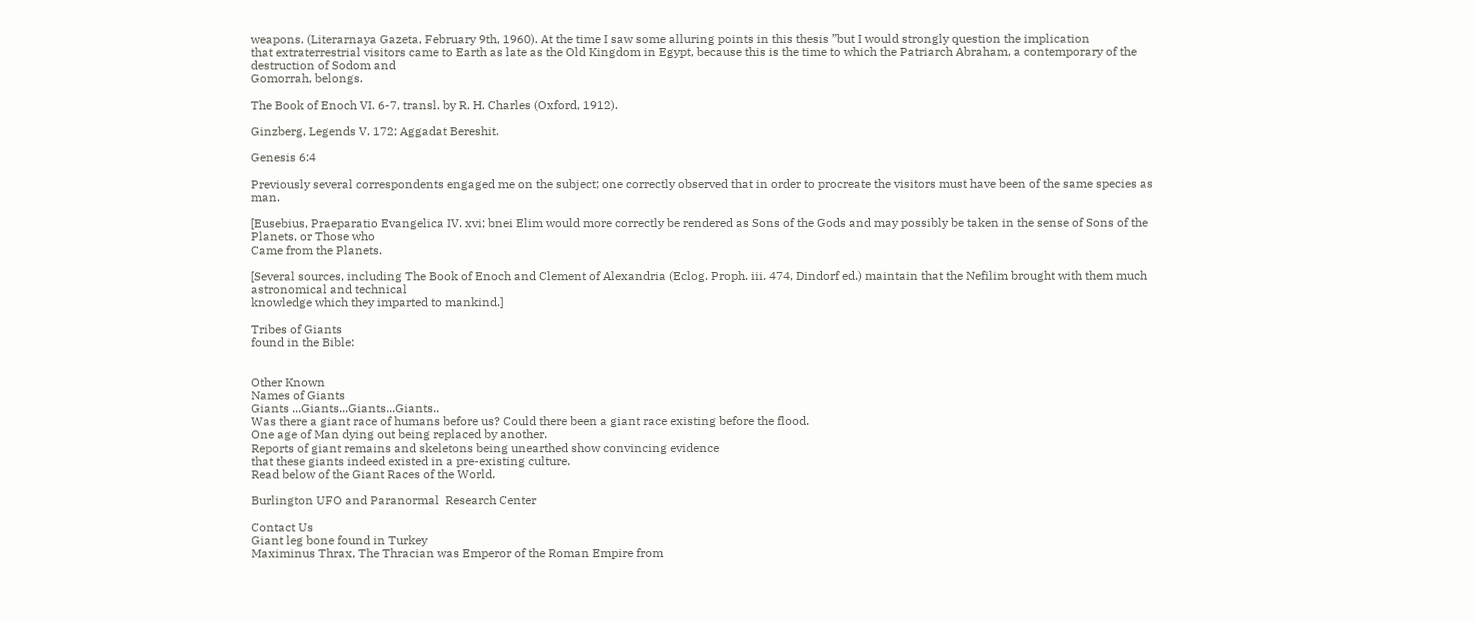weapons. (Literarnaya Gazeta, February 9th, 1960). At the time I saw some alluring points in this thesis ”but I would strongly question the implication
that extraterrestrial visitors came to Earth as late as the Old Kingdom in Egypt, because this is the time to which the Patriarch Abraham, a contemporary of the destruction of Sodom and
Gomorrah, belongs.

The Book of Enoch VI. 6-7, transl. by R. H. Charles (Oxford, 1912).

Ginzberg, Legends V. 172; Aggadat Bereshit.

Genesis 6:4

Previously several correspondents engaged me on the subject; one correctly observed that in order to procreate the visitors must have been of the same species as man.

[Eusebius, Praeparatio Evangelica IV. xvi; bnei Elim would more correctly be rendered as Sons of the Gods and may possibly be taken in the sense of Sons of the Planets, or Those who
Came from the Planets.

[Several sources, including The Book of Enoch and Clement of Alexandria (Eclog. Proph. iii. 474, Dindorf ed.) maintain that the Nefilim brought with them much astronomical and technical
knowledge which they imparted to mankind.]

Tribes of Giants
found in the Bible:


Other Known
Names of Giants
Giants ...Giants...Giants...Giants..
Was there a giant race of humans before us? Could there been a giant race existing before the flood.
One age of Man dying out being replaced by another.
Reports of giant remains and skeletons being unearthed show convincing evidence
that these giants indeed existed in a pre-existing culture.
Read below of the Giant Races of the World.

Burlington UFO and Paranormal  Research Center

Contact Us
Giant leg bone found in Turkey
Maximinus Thrax, The Thracian was Emperor of the Roman Empire from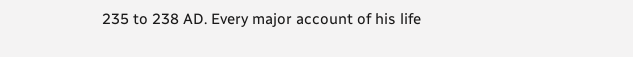235 to 238 AD. Every major account of his life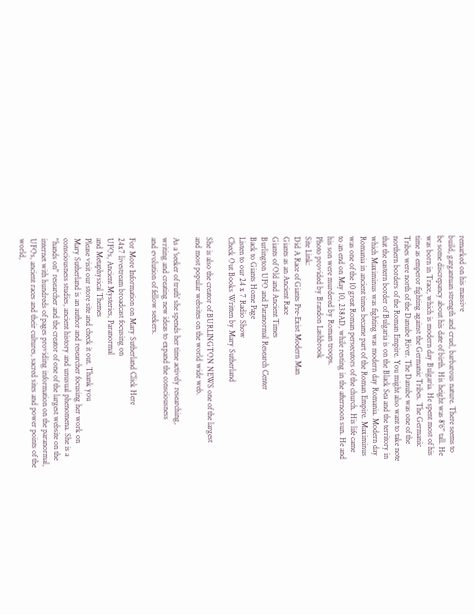remarked on his massive
build, gargantuan strength and cruel, barbarous nature. There seems to
be some discrepancy about his date of birth. His height was 8'6" tall. He
was born in Trace, which is modern day Bulgaria. He spent most of his
time as emperor fighting against the Germanic Tribes. The Germanic
Tribes were north of the Danube River. The Danube was one of the
northern borders of the Roman Empire. You might also want to take note
that the eastern border of Bulgaria is on the Black Sea and the territory in
which Maximinus was fighting was modern day Romania. Modern day
Romania in ancient times became part of the Roman Empire. Maximinus
was one of the 10 great Roman persecutors of the church. His life came
to an end on May 10, 238AD, while resting in the afternoon sun. He and
his son were murdered by Roman troops.
Photo provided by Brandon Lashbrook
Site Link:
Did A Race of Giants Pre-Exist Modern Man
Giants as an Ancient Race
Giants of Old and Ancient Times
Burlington UFO and Paranormal Research Center
Back to Giants Home Page
Listen to our 24 x 7 Radio Show
Check Out Books Written by Mary Sutherland

She is also the creator of BURLINGTON NEWS one of the largest
and most popular websites on the world wide web.

As a 'seeker of truth' she spends her time actively researching,
writing and creating new ideas to expand the consciousness
and evolution of fellow seekers.

For More Information on Mary Sutherland Click Here
24x7 livestream broadcast focusing on
UFOs, Ancient Mysteries, Paranormal
and Metaphysical Themes
Please visit our store site and check it out. Thank you
Mary Sutherland is an author and researcher focusing her work on
consciousness studies, ancient history and unusual phenomena. She is a
"hands on" researcher and the creator of one of the largest website on the
internet with hundreds of pages providing information on the paranormal,
UFOs, ancient races and their cultures, sacred sites and power points of the
world,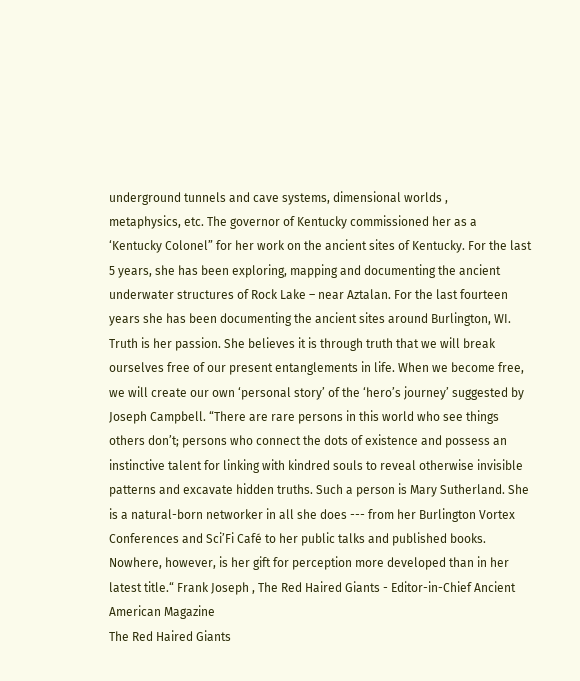underground tunnels and cave systems, dimensional worlds ,
metaphysics, etc. The governor of Kentucky commissioned her as a
‘Kentucky Colonel” for her work on the ancient sites of Kentucky. For the last
5 years, she has been exploring, mapping and documenting the ancient
underwater structures of Rock Lake – near Aztalan. For the last fourteen
years she has been documenting the ancient sites around Burlington, WI.
Truth is her passion. She believes it is through truth that we will break
ourselves free of our present entanglements in life. When we become free,
we will create our own ‘personal story’ of the ‘hero’s journey’ suggested by
Joseph Campbell. “There are rare persons in this world who see things
others don’t; persons who connect the dots of existence and possess an
instinctive talent for linking with kindred souls to reveal otherwise invisible
patterns and excavate hidden truths. Such a person is Mary Sutherland. She
is a natural-born networker in all she does --- from her Burlington Vortex
Conferences and Sci’Fi Café to her public talks and published books.
Nowhere, however, is her gift for perception more developed than in her
latest title.“ Frank Joseph , The Red Haired Giants - Editor-in-Chief Ancient
American Magazine
The Red Haired Giants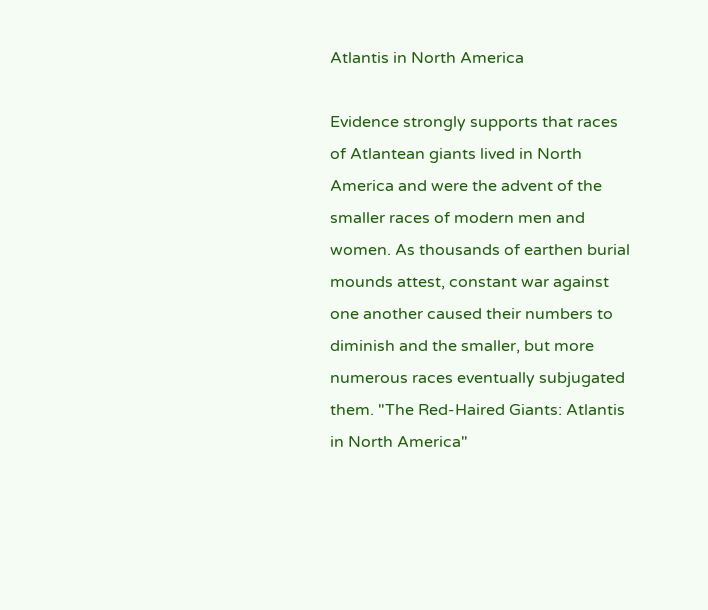Atlantis in North America

Evidence strongly supports that races
of Atlantean giants lived in North
America and were the advent of the
smaller races of modern men and
women. As thousands of earthen burial
mounds attest, constant war against
one another caused their numbers to
diminish and the smaller, but more
numerous races eventually subjugated
them. "The Red-Haired Giants: Atlantis
in North America"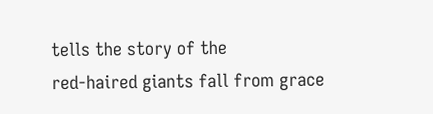tells the story of the
red-haired giants fall from grace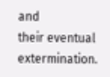and
their eventual extermination.